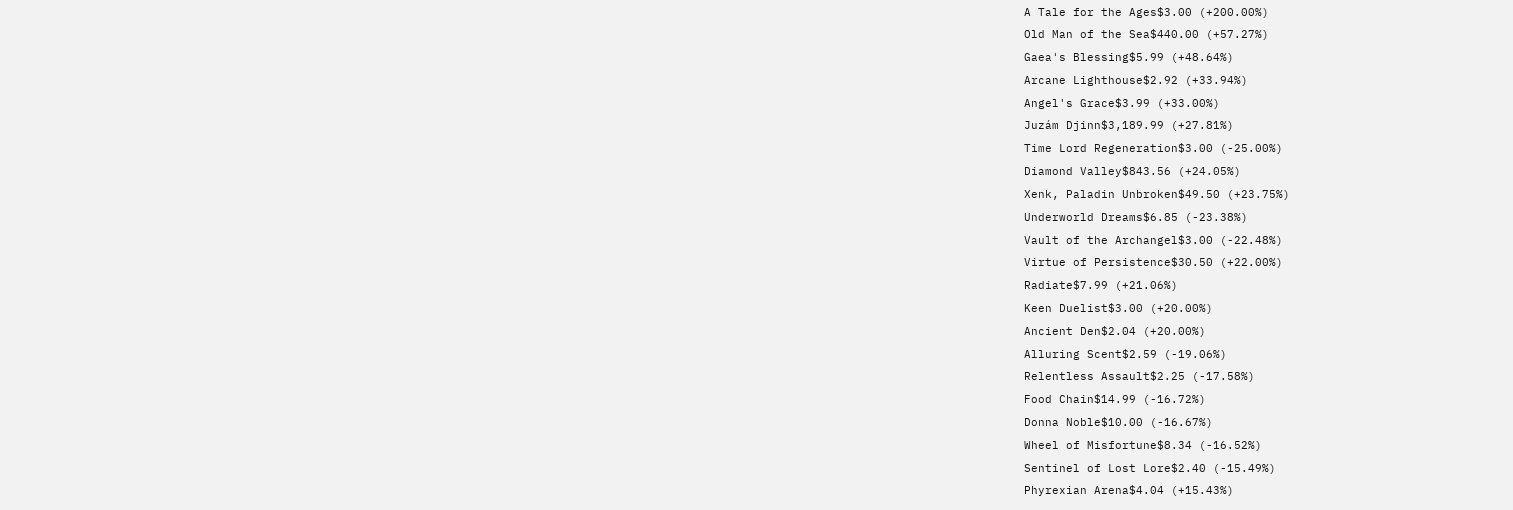A Tale for the Ages$3.00 (+200.00%)
Old Man of the Sea$440.00 (+57.27%)
Gaea's Blessing$5.99 (+48.64%)
Arcane Lighthouse$2.92 (+33.94%)
Angel's Grace$3.99 (+33.00%)
Juzám Djinn$3,189.99 (+27.81%)
Time Lord Regeneration$3.00 (-25.00%)
Diamond Valley$843.56 (+24.05%)
Xenk, Paladin Unbroken$49.50 (+23.75%)
Underworld Dreams$6.85 (-23.38%)
Vault of the Archangel$3.00 (-22.48%)
Virtue of Persistence$30.50 (+22.00%)
Radiate$7.99 (+21.06%)
Keen Duelist$3.00 (+20.00%)
Ancient Den$2.04 (+20.00%)
Alluring Scent$2.59 (-19.06%)
Relentless Assault$2.25 (-17.58%)
Food Chain$14.99 (-16.72%)
Donna Noble$10.00 (-16.67%)
Wheel of Misfortune$8.34 (-16.52%)
Sentinel of Lost Lore$2.40 (-15.49%)
Phyrexian Arena$4.04 (+15.43%)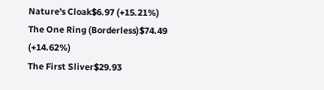Nature's Cloak$6.97 (+15.21%)
The One Ring (Borderless)$74.49 (+14.62%)
The First Sliver$29.93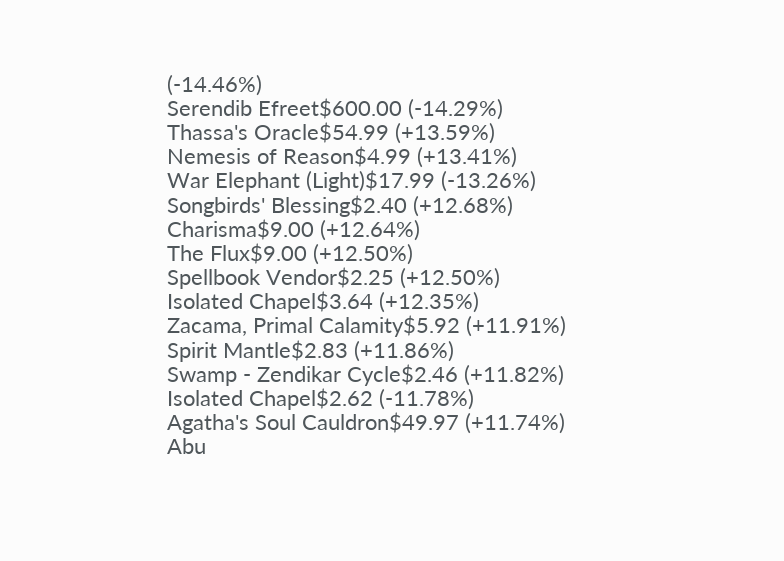(-14.46%)
Serendib Efreet$600.00 (-14.29%)
Thassa's Oracle$54.99 (+13.59%)
Nemesis of Reason$4.99 (+13.41%)
War Elephant (Light)$17.99 (-13.26%)
Songbirds' Blessing$2.40 (+12.68%)
Charisma$9.00 (+12.64%)
The Flux$9.00 (+12.50%)
Spellbook Vendor$2.25 (+12.50%)
Isolated Chapel$3.64 (+12.35%)
Zacama, Primal Calamity$5.92 (+11.91%)
Spirit Mantle$2.83 (+11.86%)
Swamp - Zendikar Cycle$2.46 (+11.82%)
Isolated Chapel$2.62 (-11.78%)
Agatha's Soul Cauldron$49.97 (+11.74%)
Abu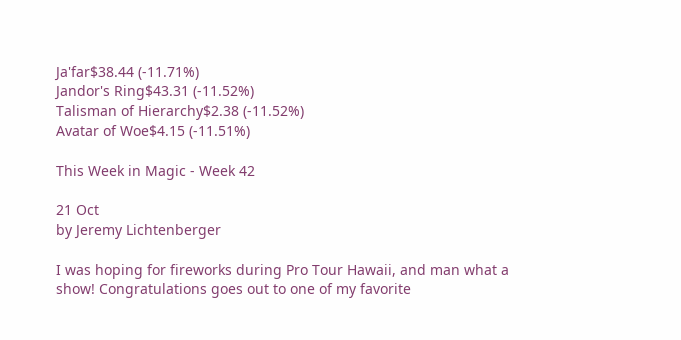Ja'far$38.44 (-11.71%)
Jandor's Ring$43.31 (-11.52%)
Talisman of Hierarchy$2.38 (-11.52%)
Avatar of Woe$4.15 (-11.51%)

This Week in Magic - Week 42

21 Oct
by Jeremy Lichtenberger

I was hoping for fireworks during Pro Tour Hawaii, and man what a show! Congratulations goes out to one of my favorite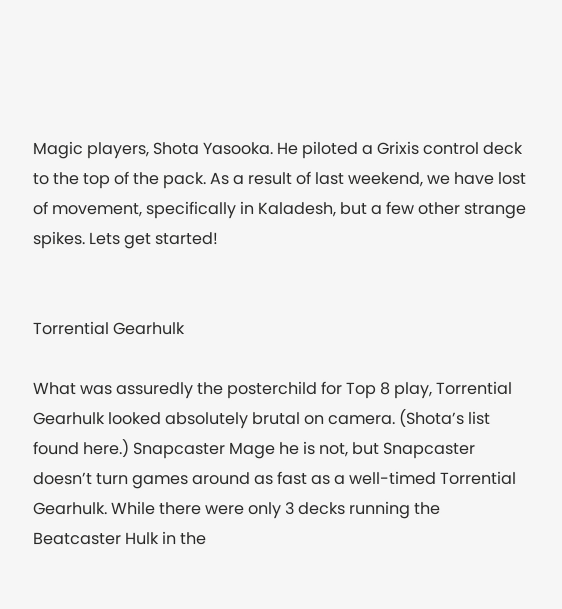Magic players, Shota Yasooka. He piloted a Grixis control deck to the top of the pack. As a result of last weekend, we have lost of movement, specifically in Kaladesh, but a few other strange spikes. Lets get started!


Torrential Gearhulk

What was assuredly the posterchild for Top 8 play, Torrential Gearhulk looked absolutely brutal on camera. (Shota’s list found here.) Snapcaster Mage he is not, but Snapcaster doesn’t turn games around as fast as a well-timed Torrential Gearhulk. While there were only 3 decks running the Beatcaster Hulk in the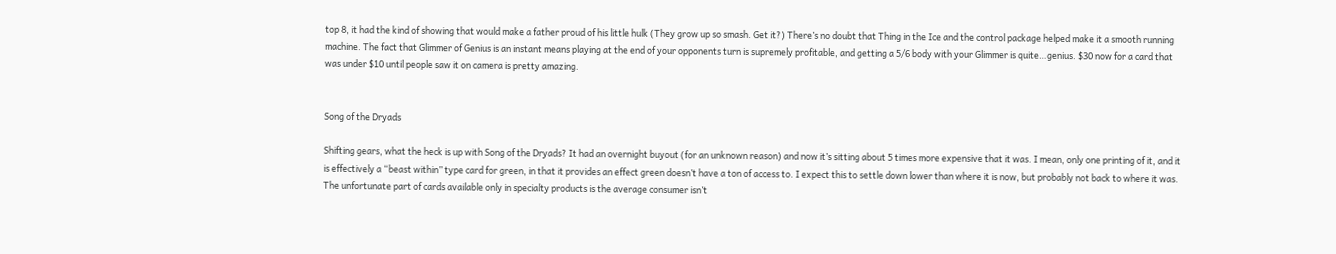top 8, it had the kind of showing that would make a father proud of his little hulk (They grow up so smash. Get it?) There’s no doubt that Thing in the Ice and the control package helped make it a smooth running machine. The fact that Glimmer of Genius is an instant means playing at the end of your opponents turn is supremely profitable, and getting a 5/6 body with your Glimmer is quite…genius. $30 now for a card that was under $10 until people saw it on camera is pretty amazing.


Song of the Dryads

Shifting gears, what the heck is up with Song of the Dryads? It had an overnight buyout (for an unknown reason) and now it’s sitting about 5 times more expensive that it was. I mean, only one printing of it, and it is effectively a “beast within” type card for green, in that it provides an effect green doesn’t have a ton of access to. I expect this to settle down lower than where it is now, but probably not back to where it was. The unfortunate part of cards available only in specialty products is the average consumer isn’t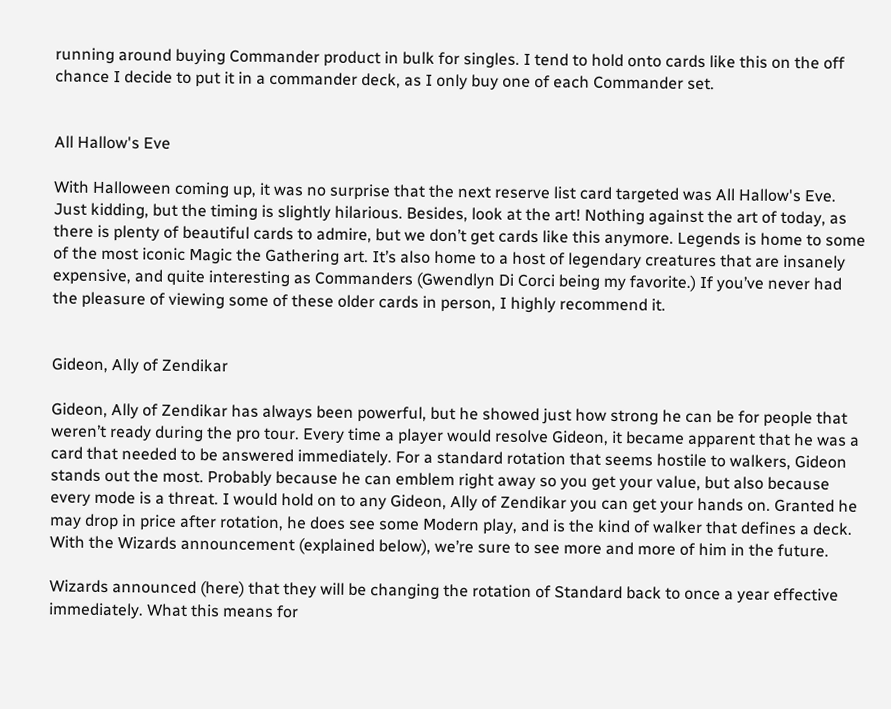running around buying Commander product in bulk for singles. I tend to hold onto cards like this on the off chance I decide to put it in a commander deck, as I only buy one of each Commander set.


All Hallow's Eve

With Halloween coming up, it was no surprise that the next reserve list card targeted was All Hallow's Eve. Just kidding, but the timing is slightly hilarious. Besides, look at the art! Nothing against the art of today, as there is plenty of beautiful cards to admire, but we don’t get cards like this anymore. Legends is home to some of the most iconic Magic the Gathering art. It’s also home to a host of legendary creatures that are insanely expensive, and quite interesting as Commanders (Gwendlyn Di Corci being my favorite.) If you’ve never had the pleasure of viewing some of these older cards in person, I highly recommend it.


Gideon, Ally of Zendikar

Gideon, Ally of Zendikar has always been powerful, but he showed just how strong he can be for people that weren’t ready during the pro tour. Every time a player would resolve Gideon, it became apparent that he was a card that needed to be answered immediately. For a standard rotation that seems hostile to walkers, Gideon stands out the most. Probably because he can emblem right away so you get your value, but also because every mode is a threat. I would hold on to any Gideon, Ally of Zendikar you can get your hands on. Granted he may drop in price after rotation, he does see some Modern play, and is the kind of walker that defines a deck. With the Wizards announcement (explained below), we’re sure to see more and more of him in the future.

Wizards announced (here) that they will be changing the rotation of Standard back to once a year effective immediately. What this means for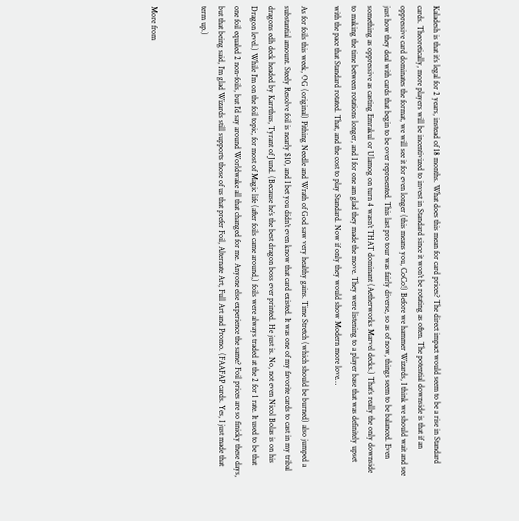Kaladesh is that it’s legal for 2 years, instead of 18 months. What does this mean for card prices? The direct impact would seem to be a rise in Standard cards. Theoretically, more players will be incentivized to invest in Standard since it won’t be rotating as often. The potential downside is that if an oppressive card dominates the format, we will see it for even longer (this means you, CoCo!) Before we hammer Wizards, I think we should wait and see just how they deal with cards that begin to be over represented. This last pro tour was fairly diverse, so as of now, things seem to be balanced. Even something as oppressive as casting Emrakul or Ulamog on turn 4 wasn’t THAT dominant (Aetherworks Marvel decks.) That’s really the only downside to making the time between rotations longer, and I for one am glad they made the move. They were listening to a player base that was definitely upset with the pace that Standard rotated. That, and the cost to play Standard. Now if only they would show Modern more love…

As for foils this week, OG (original) Pithing Needle and Wrath of God saw very healthy gains. Time Stretch (which should be burned) also jumped a substantial amount. Steely Resolve foil is nearly $10, and I bet you didn’t even know that card existed. It was one of my favorite cards to cast in my tribal dragons edh deck headed by Karrthus, Tyrant of Jund. (Because he’s the best dragon boss ever printed. He just is. No, not even Nicol Bolas is on his Dragon level.) While I’m on the foil topic, for most of Magic life (after foils came around,) foils were always traded at the 2 for 1 rate. It used to be that one foil equaled 2 non-foils, but I’d say around Worldwake all that changed for me. Anyone else experience the same? Foil prices are so finicky these days, but that being said, I’m glad Wizards still supports those of us that prefer Foil, Alternate Art, Full Art and Promo. (FAAFAP cards. Yes, I just made that term up.)


More from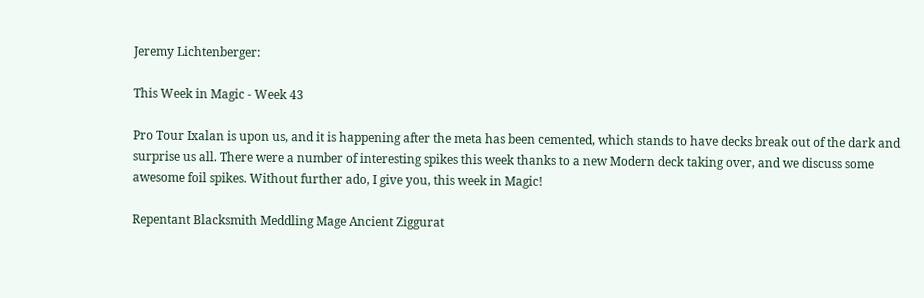Jeremy Lichtenberger:

This Week in Magic - Week 43

Pro Tour Ixalan is upon us, and it is happening after the meta has been cemented, which stands to have decks break out of the dark and surprise us all. There were a number of interesting spikes this week thanks to a new Modern deck taking over, and we discuss some awesome foil spikes. Without further ado, I give you, this week in Magic!

Repentant Blacksmith Meddling Mage Ancient Ziggurat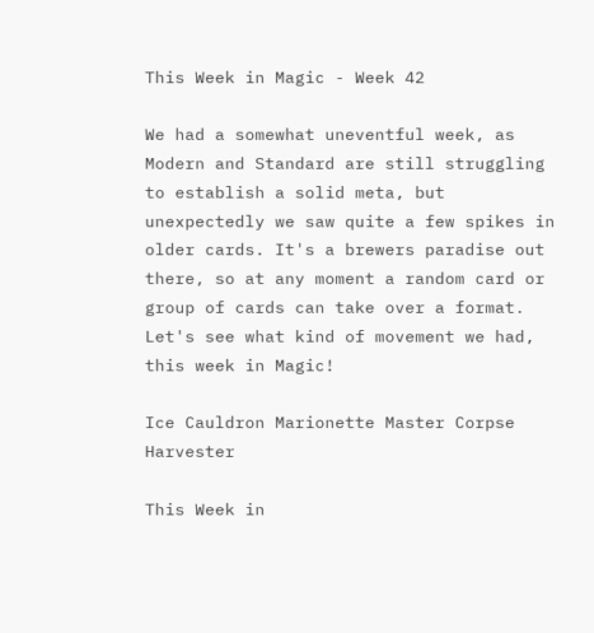This Week in Magic - Week 42

We had a somewhat uneventful week, as Modern and Standard are still struggling to establish a solid meta, but unexpectedly we saw quite a few spikes in older cards. It's a brewers paradise out there, so at any moment a random card or group of cards can take over a format. Let's see what kind of movement we had, this week in Magic!

Ice Cauldron Marionette Master Corpse Harvester

This Week in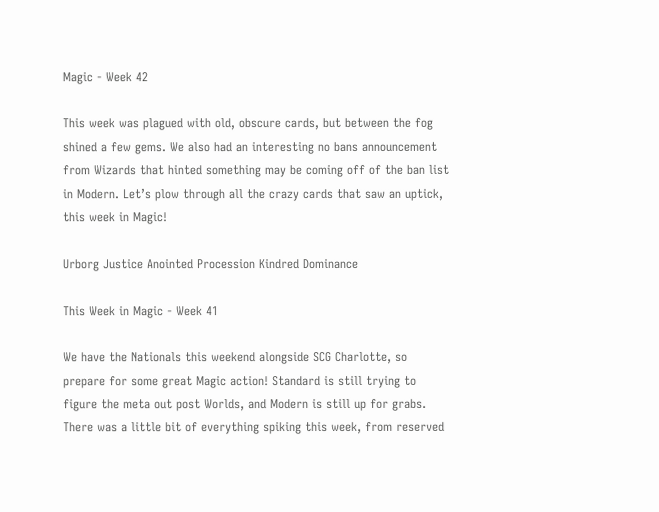Magic - Week 42

This week was plagued with old, obscure cards, but between the fog shined a few gems. We also had an interesting no bans announcement from Wizards that hinted something may be coming off of the ban list in Modern. Let’s plow through all the crazy cards that saw an uptick, this week in Magic!

Urborg Justice Anointed Procession Kindred Dominance

This Week in Magic - Week 41

We have the Nationals this weekend alongside SCG Charlotte, so prepare for some great Magic action! Standard is still trying to figure the meta out post Worlds, and Modern is still up for grabs. There was a little bit of everything spiking this week, from reserved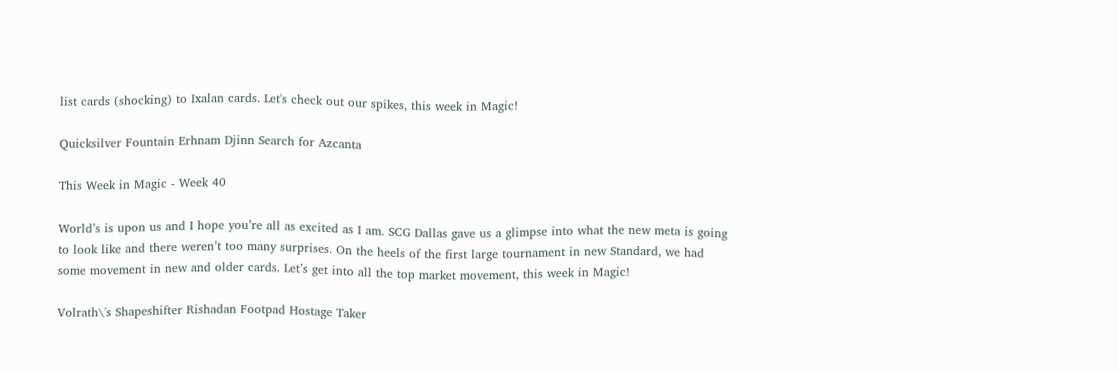list cards (shocking) to Ixalan cards. Let's check out our spikes, this week in Magic!

Quicksilver Fountain Erhnam Djinn Search for Azcanta

This Week in Magic - Week 40

World’s is upon us and I hope you’re all as excited as I am. SCG Dallas gave us a glimpse into what the new meta is going to look like and there weren’t too many surprises. On the heels of the first large tournament in new Standard, we had some movement in new and older cards. Let’s get into all the top market movement, this week in Magic!

Volrath\'s Shapeshifter Rishadan Footpad Hostage Taker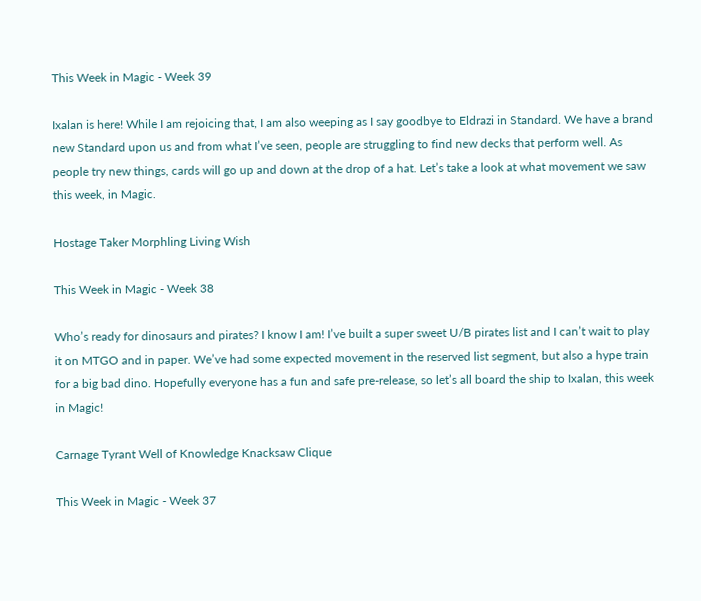This Week in Magic - Week 39

Ixalan is here! While I am rejoicing that, I am also weeping as I say goodbye to Eldrazi in Standard. We have a brand new Standard upon us and from what I’ve seen, people are struggling to find new decks that perform well. As people try new things, cards will go up and down at the drop of a hat. Let’s take a look at what movement we saw this week, in Magic.

Hostage Taker Morphling Living Wish

This Week in Magic - Week 38

Who’s ready for dinosaurs and pirates? I know I am! I’ve built a super sweet U/B pirates list and I can’t wait to play it on MTGO and in paper. We’ve had some expected movement in the reserved list segment, but also a hype train for a big bad dino. Hopefully everyone has a fun and safe pre-release, so let’s all board the ship to Ixalan, this week in Magic!

Carnage Tyrant Well of Knowledge Knacksaw Clique

This Week in Magic - Week 37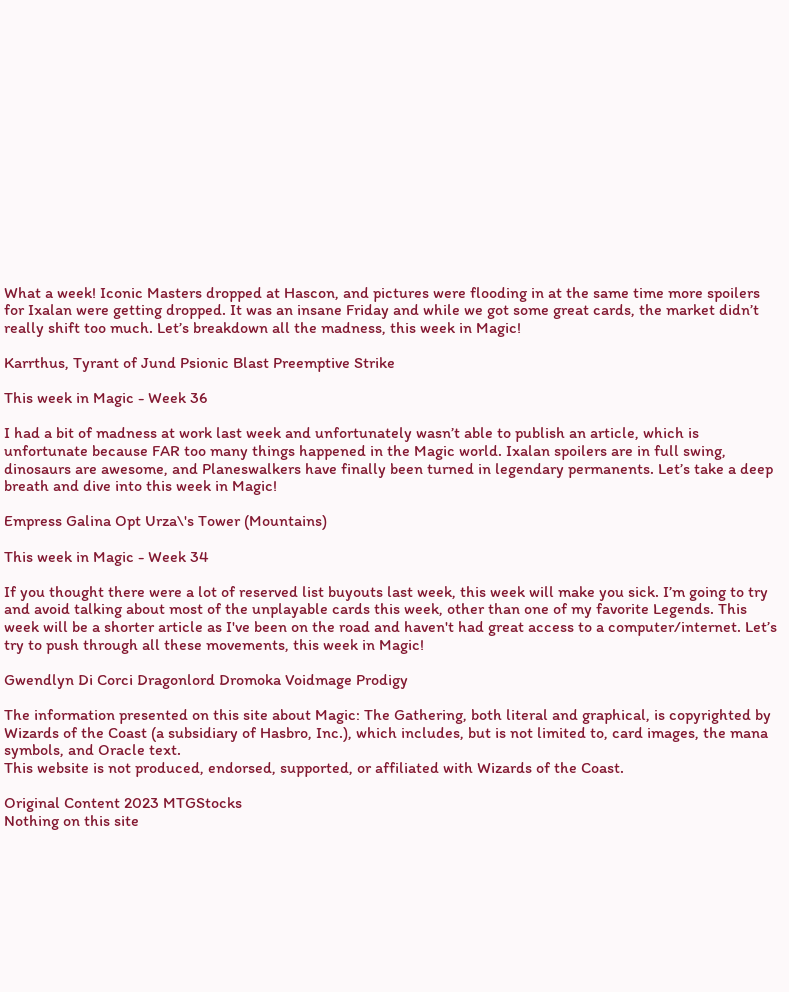What a week! Iconic Masters dropped at Hascon, and pictures were flooding in at the same time more spoilers for Ixalan were getting dropped. It was an insane Friday and while we got some great cards, the market didn’t really shift too much. Let’s breakdown all the madness, this week in Magic!

Karrthus, Tyrant of Jund Psionic Blast Preemptive Strike

This week in Magic - Week 36

I had a bit of madness at work last week and unfortunately wasn’t able to publish an article, which is unfortunate because FAR too many things happened in the Magic world. Ixalan spoilers are in full swing, dinosaurs are awesome, and Planeswalkers have finally been turned in legendary permanents. Let’s take a deep breath and dive into this week in Magic!

Empress Galina Opt Urza\'s Tower (Mountains)

This week in Magic - Week 34

If you thought there were a lot of reserved list buyouts last week, this week will make you sick. I’m going to try and avoid talking about most of the unplayable cards this week, other than one of my favorite Legends. This week will be a shorter article as I've been on the road and haven't had great access to a computer/internet. Let’s try to push through all these movements, this week in Magic!

Gwendlyn Di Corci Dragonlord Dromoka Voidmage Prodigy

The information presented on this site about Magic: The Gathering, both literal and graphical, is copyrighted by Wizards of the Coast (a subsidiary of Hasbro, Inc.), which includes, but is not limited to, card images, the mana symbols, and Oracle text.
This website is not produced, endorsed, supported, or affiliated with Wizards of the Coast.

Original Content 2023 MTGStocks
Nothing on this site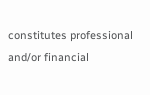constitutes professional and/or financial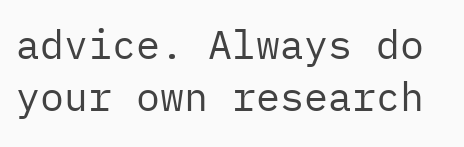advice. Always do your own research